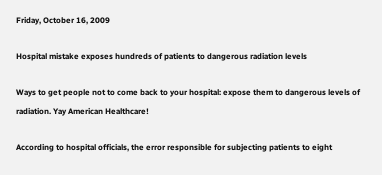Friday, October 16, 2009

Hospital mistake exposes hundreds of patients to dangerous radiation levels

Ways to get people not to come back to your hospital: expose them to dangerous levels of radiation. Yay American Healthcare!

According to hospital officials, the error responsible for subjecting patients to eight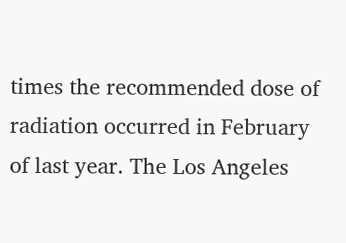times the recommended dose of radiation occurred in February of last year. The Los Angeles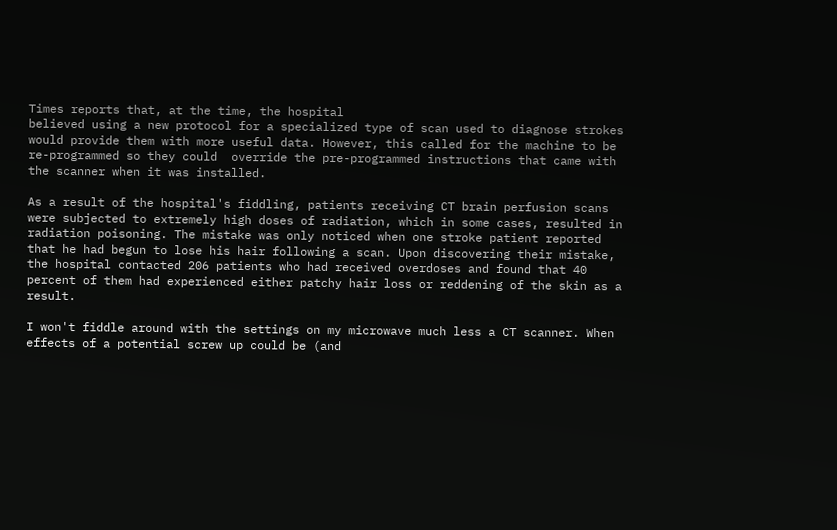Times reports that, at the time, the hospital
believed using a new protocol for a specialized type of scan used to diagnose strokes would provide them with more useful data. However, this called for the machine to be re-programmed so they could  override the pre-programmed instructions that came with the scanner when it was installed.

As a result of the hospital's fiddling, patients receiving CT brain perfusion scans were subjected to extremely high doses of radiation, which in some cases, resulted in radiation poisoning. The mistake was only noticed when one stroke patient reported that he had begun to lose his hair following a scan. Upon discovering their mistake, the hospital contacted 206 patients who had received overdoses and found that 40 percent of them had experienced either patchy hair loss or reddening of the skin as a result.

I won't fiddle around with the settings on my microwave much less a CT scanner. When effects of a potential screw up could be (and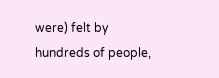were) felt by hundreds of people,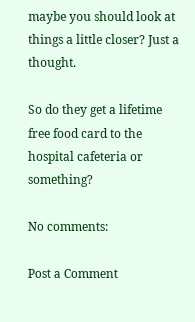maybe you should look at things a little closer? Just a thought.

So do they get a lifetime free food card to the hospital cafeteria or something?

No comments:

Post a Comment